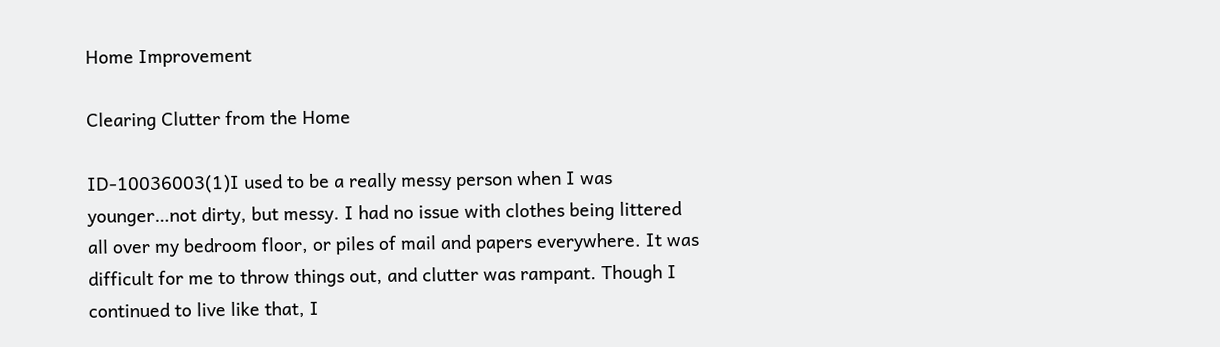Home Improvement

Clearing Clutter from the Home

ID-10036003(1)I used to be a really messy person when I was younger…not dirty, but messy. I had no issue with clothes being littered all over my bedroom floor, or piles of mail and papers everywhere. It was difficult for me to throw things out, and clutter was rampant. Though I continued to live like that, I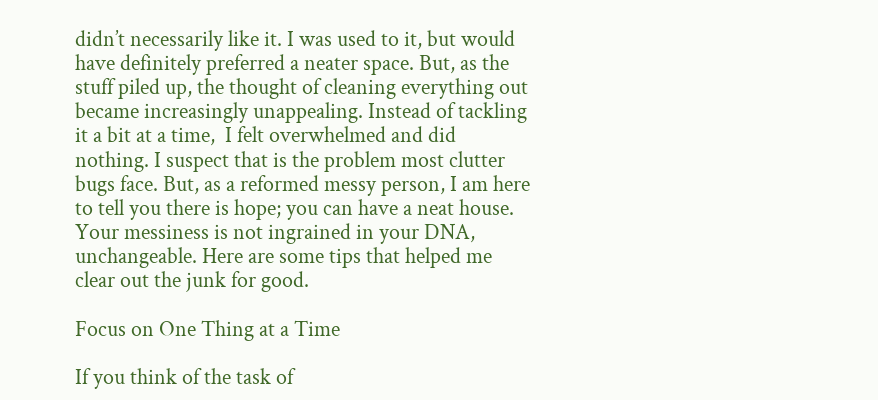didn’t necessarily like it. I was used to it, but would have definitely preferred a neater space. But, as the stuff piled up, the thought of cleaning everything out became increasingly unappealing. Instead of tackling it a bit at a time,  I felt overwhelmed and did nothing. I suspect that is the problem most clutter bugs face. But, as a reformed messy person, I am here to tell you there is hope; you can have a neat house. Your messiness is not ingrained in your DNA, unchangeable. Here are some tips that helped me clear out the junk for good.

Focus on One Thing at a Time

If you think of the task of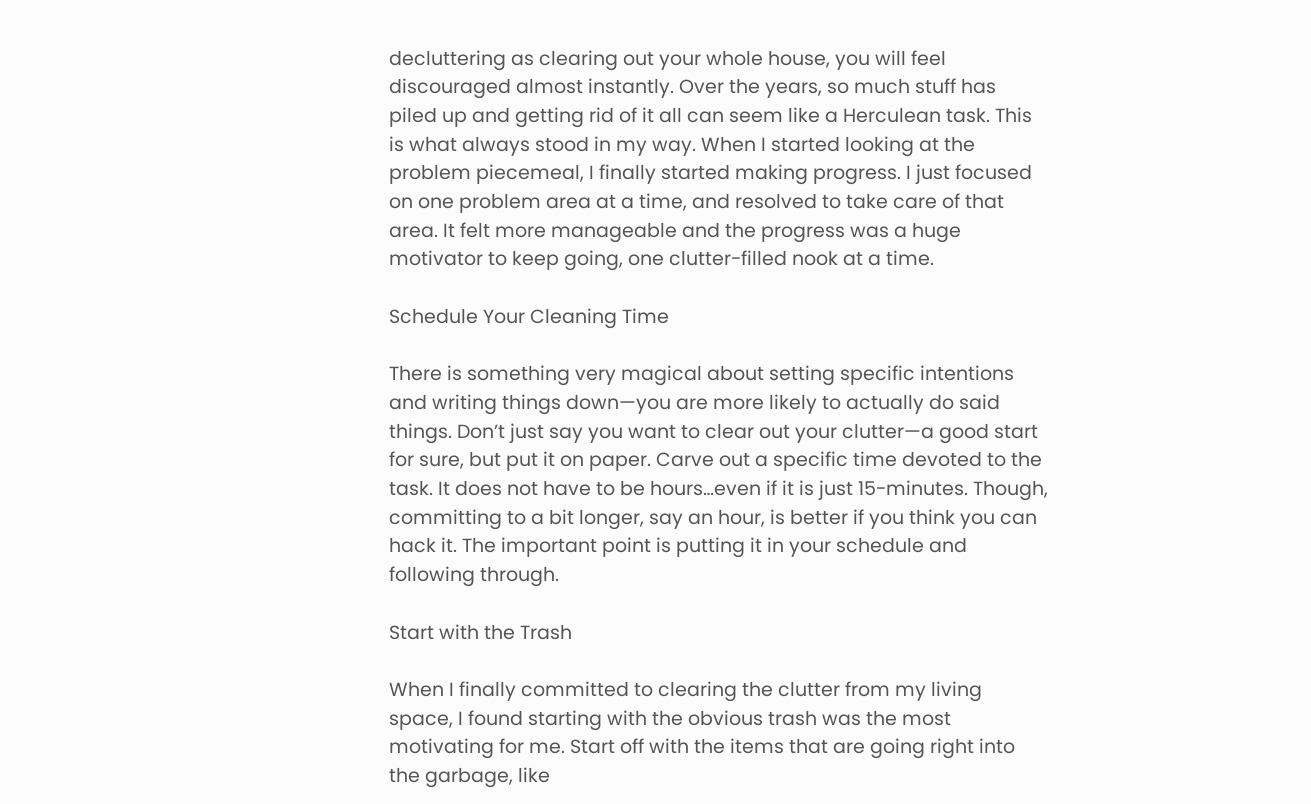decluttering as clearing out your whole house, you will feel discouraged almost instantly. Over the years, so much stuff has piled up and getting rid of it all can seem like a Herculean task. This is what always stood in my way. When I started looking at the problem piecemeal, I finally started making progress. I just focused on one problem area at a time, and resolved to take care of that area. It felt more manageable and the progress was a huge motivator to keep going, one clutter-filled nook at a time.

Schedule Your Cleaning Time

There is something very magical about setting specific intentions and writing things down—you are more likely to actually do said things. Don’t just say you want to clear out your clutter—a good start for sure, but put it on paper. Carve out a specific time devoted to the task. It does not have to be hours…even if it is just 15-minutes. Though, committing to a bit longer, say an hour, is better if you think you can hack it. The important point is putting it in your schedule and following through.

Start with the Trash

When I finally committed to clearing the clutter from my living space, I found starting with the obvious trash was the most motivating for me. Start off with the items that are going right into the garbage, like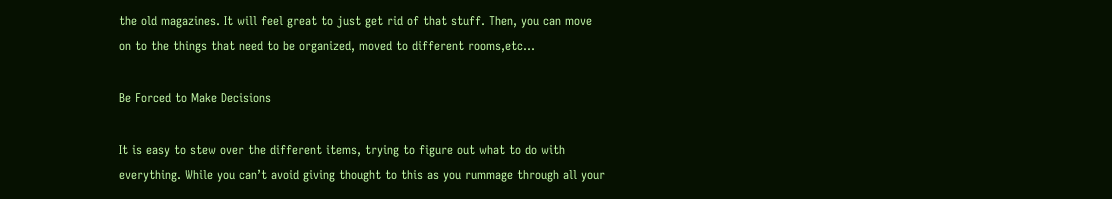the old magazines. It will feel great to just get rid of that stuff. Then, you can move on to the things that need to be organized, moved to different rooms,etc…

Be Forced to Make Decisions

It is easy to stew over the different items, trying to figure out what to do with everything. While you can’t avoid giving thought to this as you rummage through all your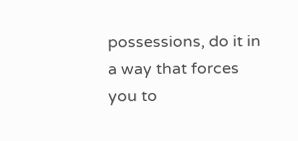possessions, do it in a way that forces you to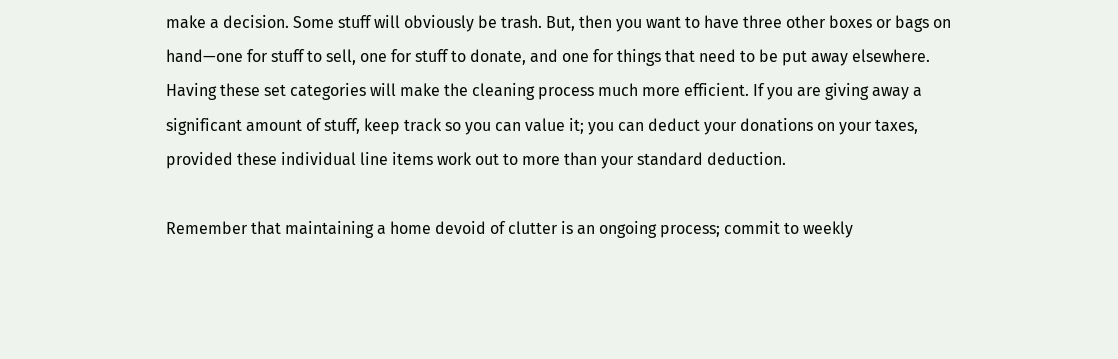make a decision. Some stuff will obviously be trash. But, then you want to have three other boxes or bags on hand—one for stuff to sell, one for stuff to donate, and one for things that need to be put away elsewhere. Having these set categories will make the cleaning process much more efficient. If you are giving away a significant amount of stuff, keep track so you can value it; you can deduct your donations on your taxes, provided these individual line items work out to more than your standard deduction.

Remember that maintaining a home devoid of clutter is an ongoing process; commit to weekly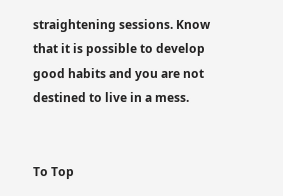straightening sessions. Know that it is possible to develop good habits and you are not destined to live in a mess.


To Top